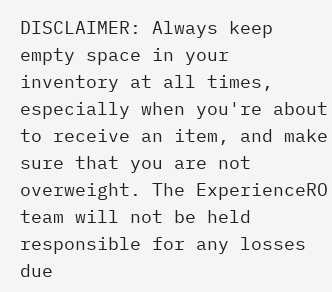DISCLAIMER: Always keep empty space in your inventory at all times, especially when you're about to receive an item, and make sure that you are not overweight. The ExperienceRO team will not be held responsible for any losses due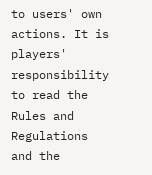to users' own actions. It is players' responsibility to read the Rules and Regulations and the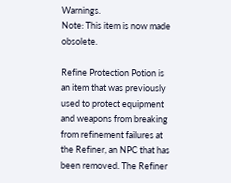Warnings.
Note: This item is now made obsolete.

Refine Protection Potion is an item that was previously used to protect equipment and weapons from breaking from refinement failures at the Refiner, an NPC that has been removed. The Refiner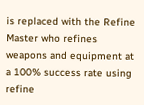is replaced with the Refine Master who refines weapons and equipment at a 100% success rate using refine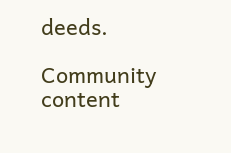deeds.

Community content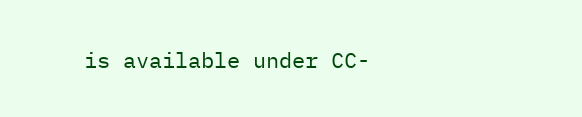is available under CC-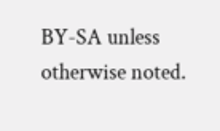BY-SA unless otherwise noted.